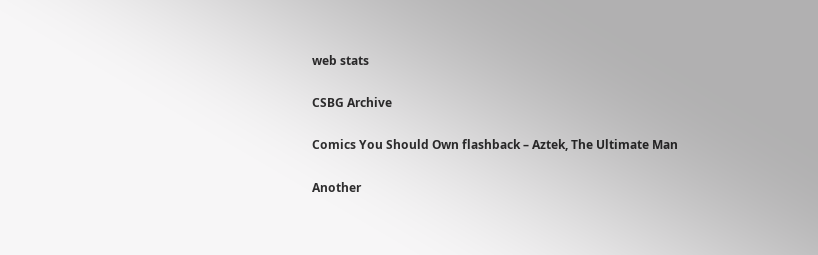web stats

CSBG Archive

Comics You Should Own flashback – Aztek, The Ultimate Man

Another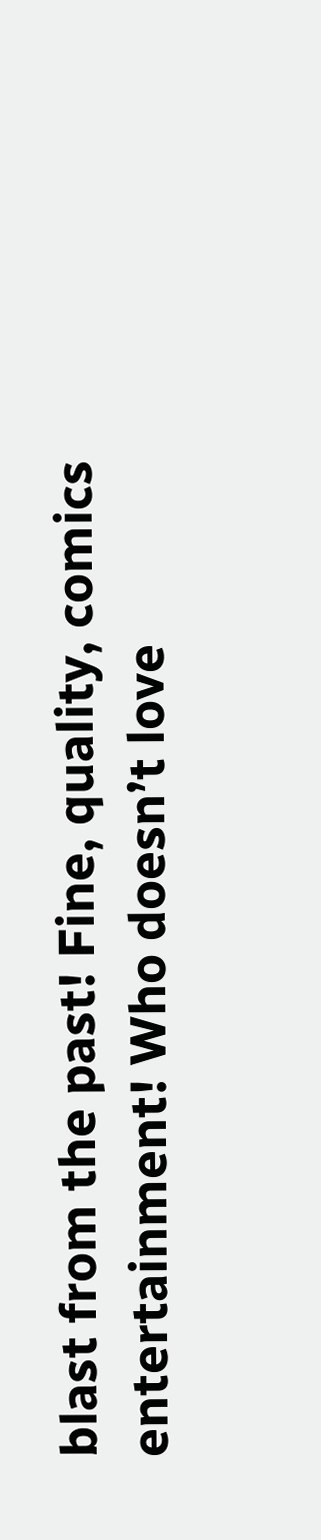blast from the past! Fine, quality, comics entertainment! Who doesn’t love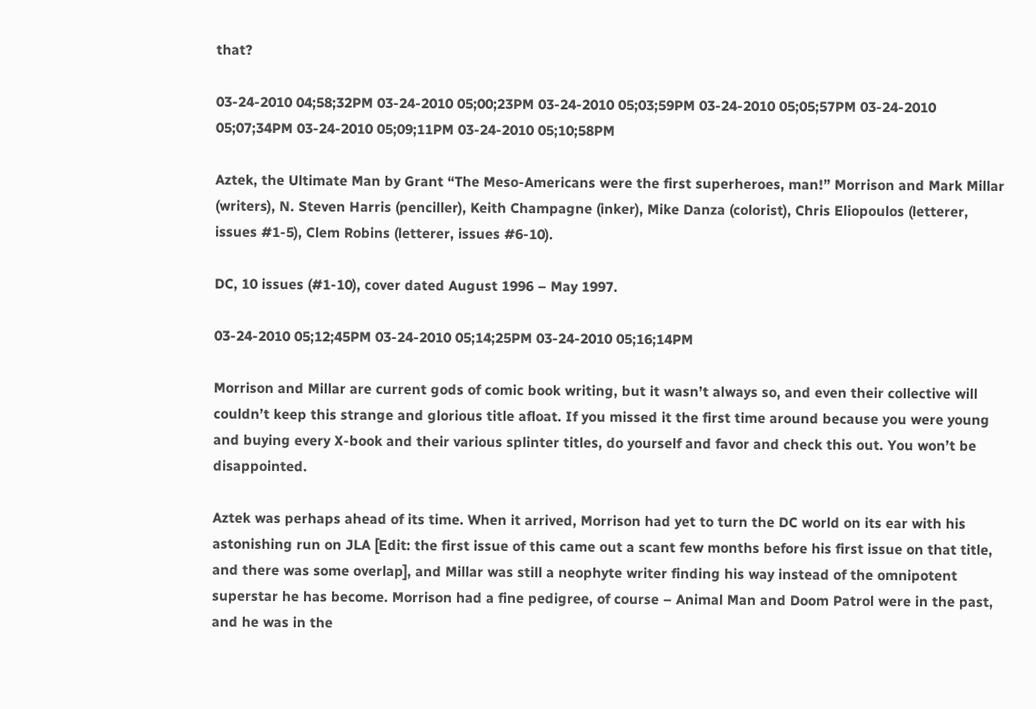that?

03-24-2010 04;58;32PM 03-24-2010 05;00;23PM 03-24-2010 05;03;59PM 03-24-2010 05;05;57PM 03-24-2010 05;07;34PM 03-24-2010 05;09;11PM 03-24-2010 05;10;58PM

Aztek, the Ultimate Man by Grant “The Meso-Americans were the first superheroes, man!” Morrison and Mark Millar (writers), N. Steven Harris (penciller), Keith Champagne (inker), Mike Danza (colorist), Chris Eliopoulos (letterer, issues #1-5), Clem Robins (letterer, issues #6-10).

DC, 10 issues (#1-10), cover dated August 1996 – May 1997.

03-24-2010 05;12;45PM 03-24-2010 05;14;25PM 03-24-2010 05;16;14PM

Morrison and Millar are current gods of comic book writing, but it wasn’t always so, and even their collective will couldn’t keep this strange and glorious title afloat. If you missed it the first time around because you were young and buying every X-book and their various splinter titles, do yourself and favor and check this out. You won’t be disappointed.

Aztek was perhaps ahead of its time. When it arrived, Morrison had yet to turn the DC world on its ear with his astonishing run on JLA [Edit: the first issue of this came out a scant few months before his first issue on that title, and there was some overlap], and Millar was still a neophyte writer finding his way instead of the omnipotent superstar he has become. Morrison had a fine pedigree, of course – Animal Man and Doom Patrol were in the past, and he was in the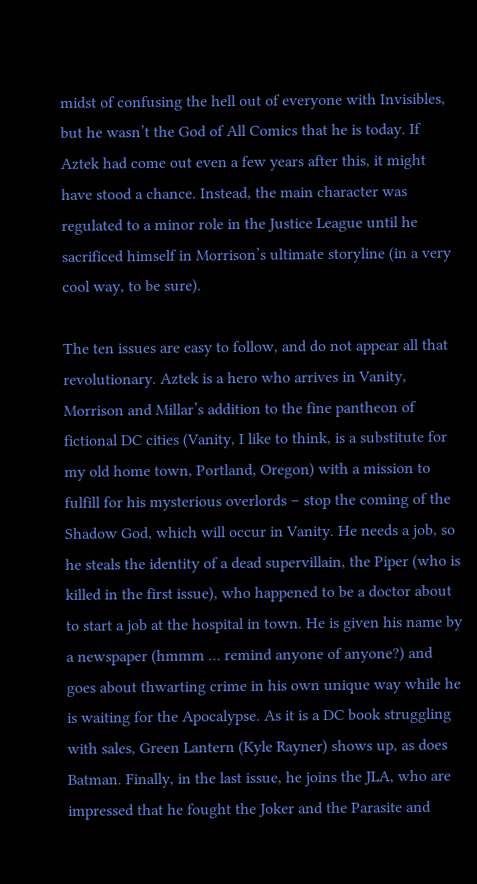midst of confusing the hell out of everyone with Invisibles, but he wasn’t the God of All Comics that he is today. If Aztek had come out even a few years after this, it might have stood a chance. Instead, the main character was regulated to a minor role in the Justice League until he sacrificed himself in Morrison’s ultimate storyline (in a very cool way, to be sure).

The ten issues are easy to follow, and do not appear all that revolutionary. Aztek is a hero who arrives in Vanity, Morrison and Millar’s addition to the fine pantheon of fictional DC cities (Vanity, I like to think, is a substitute for my old home town, Portland, Oregon) with a mission to fulfill for his mysterious overlords – stop the coming of the Shadow God, which will occur in Vanity. He needs a job, so he steals the identity of a dead supervillain, the Piper (who is killed in the first issue), who happened to be a doctor about to start a job at the hospital in town. He is given his name by a newspaper (hmmm … remind anyone of anyone?) and goes about thwarting crime in his own unique way while he is waiting for the Apocalypse. As it is a DC book struggling with sales, Green Lantern (Kyle Rayner) shows up, as does Batman. Finally, in the last issue, he joins the JLA, who are impressed that he fought the Joker and the Parasite and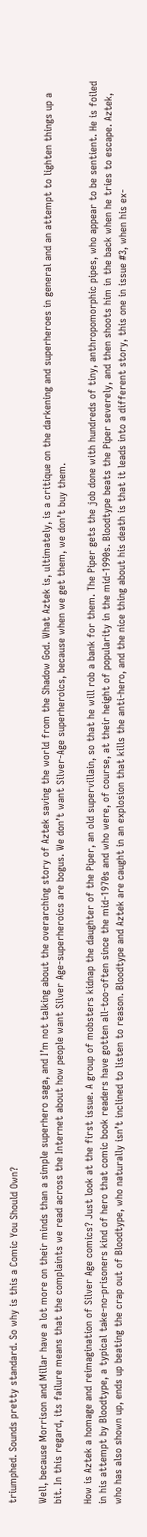triumphed. Sounds pretty standard. So why is this a Comic You Should Own?

Well, because Morrison and Millar have a lot more on their minds than a simple superhero saga, and I’m not talking about the overarching story of Aztek saving the world from the Shadow God. What Aztek is, ultimately, is a critique on the darkening and superheroes in general and an attempt to lighten things up a bit. In this regard, its failure means that the complaints we read across the Internet about how people want Silver Age-superheroics are bogus. We don’t want Silver-Age superheroics, because when we get them, we don’t buy them.

How is Aztek a homage and reimagination of Silver Age comics? Just look at the first issue. A group of mobsters kidnap the daughter of the Piper, an old supervillain, so that he will rob a bank for them. The Piper gets the job done with hundreds of tiny, anthropomorphic pipes, who appear to be sentient. He is foiled in his attempt by Bloodtype, a typical take-no-prisoners kind of hero that comic book readers have gotten all-too-often since the mid-1970s and who were, of course, at their height of popularity in the mid-1990s. Bloodtype beats the Piper severely, and then shoots him in the back when he tries to escape. Aztek, who has also shown up, ends up beating the crap out of Bloodtype, who naturally isn’t inclined to listen to reason. Bloodtype and Aztek are caught in an explosion that kills the anti-hero, and the nice thing about his death is that it leads into a different story, this one in issue #3, when his ex-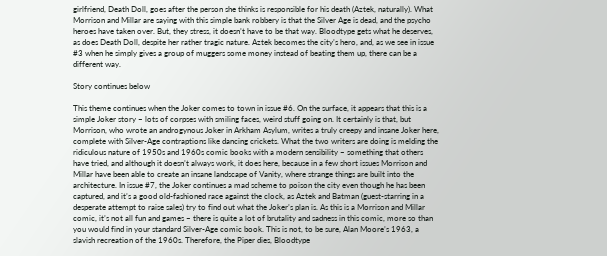girlfriend, Death Doll, goes after the person she thinks is responsible for his death (Aztek, naturally). What Morrison and Millar are saying with this simple bank robbery is that the Silver Age is dead, and the psycho heroes have taken over. But, they stress, it doesn’t have to be that way. Bloodtype gets what he deserves, as does Death Doll, despite her rather tragic nature. Aztek becomes the city’s hero, and, as we see in issue #3 when he simply gives a group of muggers some money instead of beating them up, there can be a different way.

Story continues below

This theme continues when the Joker comes to town in issue #6. On the surface, it appears that this is a simple Joker story – lots of corpses with smiling faces, weird stuff going on. It certainly is that, but Morrison, who wrote an androgynous Joker in Arkham Asylum, writes a truly creepy and insane Joker here, complete with Silver-Age contraptions like dancing crickets. What the two writers are doing is melding the ridiculous nature of 1950s and 1960s comic books with a modern sensibility – something that others have tried, and although it doesn’t always work, it does here, because in a few short issues Morrison and Millar have been able to create an insane landscape of Vanity, where strange things are built into the architecture. In issue #7, the Joker continues a mad scheme to poison the city even though he has been captured, and it’s a good old-fashioned race against the clock, as Aztek and Batman (guest-starring in a desperate attempt to raise sales) try to find out what the Joker’s plan is. As this is a Morrison and Millar comic, it’s not all fun and games – there is quite a lot of brutality and sadness in this comic, more so than you would find in your standard Silver-Age comic book. This is not, to be sure, Alan Moore’s 1963, a slavish recreation of the 1960s. Therefore, the Piper dies, Bloodtype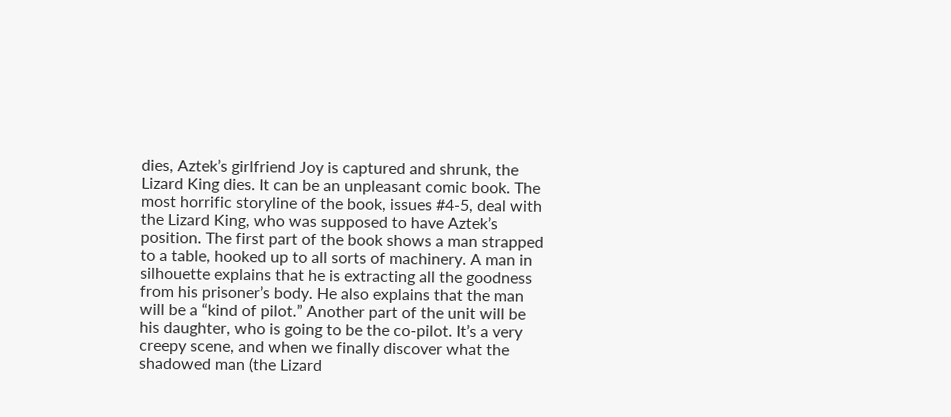dies, Aztek’s girlfriend Joy is captured and shrunk, the Lizard King dies. It can be an unpleasant comic book. The most horrific storyline of the book, issues #4-5, deal with the Lizard King, who was supposed to have Aztek’s position. The first part of the book shows a man strapped to a table, hooked up to all sorts of machinery. A man in silhouette explains that he is extracting all the goodness from his prisoner’s body. He also explains that the man will be a “kind of pilot.” Another part of the unit will be his daughter, who is going to be the co-pilot. It’s a very creepy scene, and when we finally discover what the shadowed man (the Lizard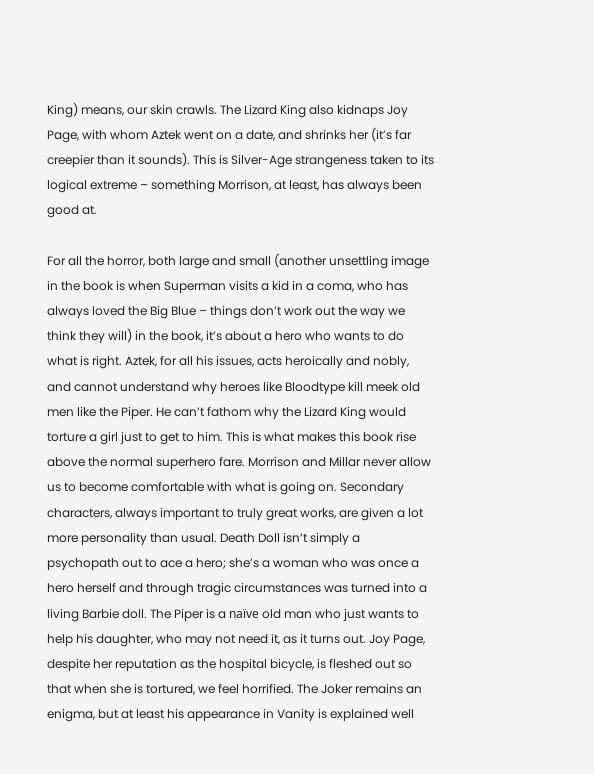King) means, our skin crawls. The Lizard King also kidnaps Joy Page, with whom Aztek went on a date, and shrinks her (it’s far creepier than it sounds). This is Silver-Age strangeness taken to its logical extreme – something Morrison, at least, has always been good at.

For all the horror, both large and small (another unsettling image in the book is when Superman visits a kid in a coma, who has always loved the Big Blue – things don’t work out the way we think they will) in the book, it’s about a hero who wants to do what is right. Aztek, for all his issues, acts heroically and nobly, and cannot understand why heroes like Bloodtype kill meek old men like the Piper. He can’t fathom why the Lizard King would torture a girl just to get to him. This is what makes this book rise above the normal superhero fare. Morrison and Millar never allow us to become comfortable with what is going on. Secondary characters, always important to truly great works, are given a lot more personality than usual. Death Doll isn’t simply a psychopath out to ace a hero; she’s a woman who was once a hero herself and through tragic circumstances was turned into a living Barbie doll. The Piper is a naïve old man who just wants to help his daughter, who may not need it, as it turns out. Joy Page, despite her reputation as the hospital bicycle, is fleshed out so that when she is tortured, we feel horrified. The Joker remains an enigma, but at least his appearance in Vanity is explained well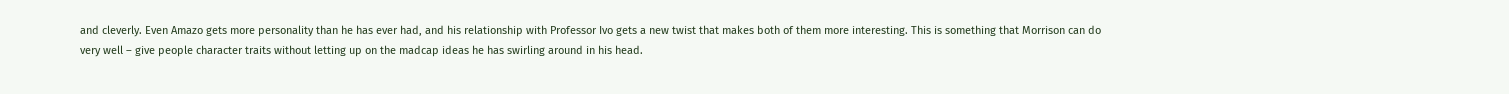and cleverly. Even Amazo gets more personality than he has ever had, and his relationship with Professor Ivo gets a new twist that makes both of them more interesting. This is something that Morrison can do very well – give people character traits without letting up on the madcap ideas he has swirling around in his head.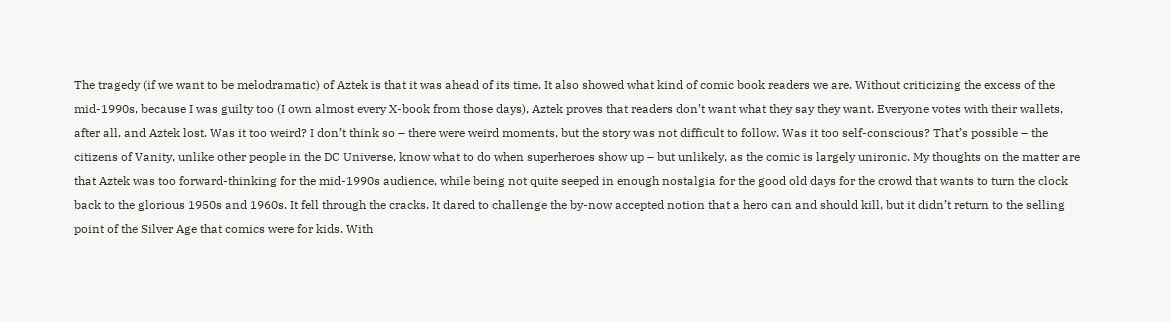The tragedy (if we want to be melodramatic) of Aztek is that it was ahead of its time. It also showed what kind of comic book readers we are. Without criticizing the excess of the mid-1990s, because I was guilty too (I own almost every X-book from those days), Aztek proves that readers don’t want what they say they want. Everyone votes with their wallets, after all, and Aztek lost. Was it too weird? I don’t think so – there were weird moments, but the story was not difficult to follow. Was it too self-conscious? That’s possible – the citizens of Vanity, unlike other people in the DC Universe, know what to do when superheroes show up – but unlikely, as the comic is largely unironic. My thoughts on the matter are that Aztek was too forward-thinking for the mid-1990s audience, while being not quite seeped in enough nostalgia for the good old days for the crowd that wants to turn the clock back to the glorious 1950s and 1960s. It fell through the cracks. It dared to challenge the by-now accepted notion that a hero can and should kill, but it didn’t return to the selling point of the Silver Age that comics were for kids. With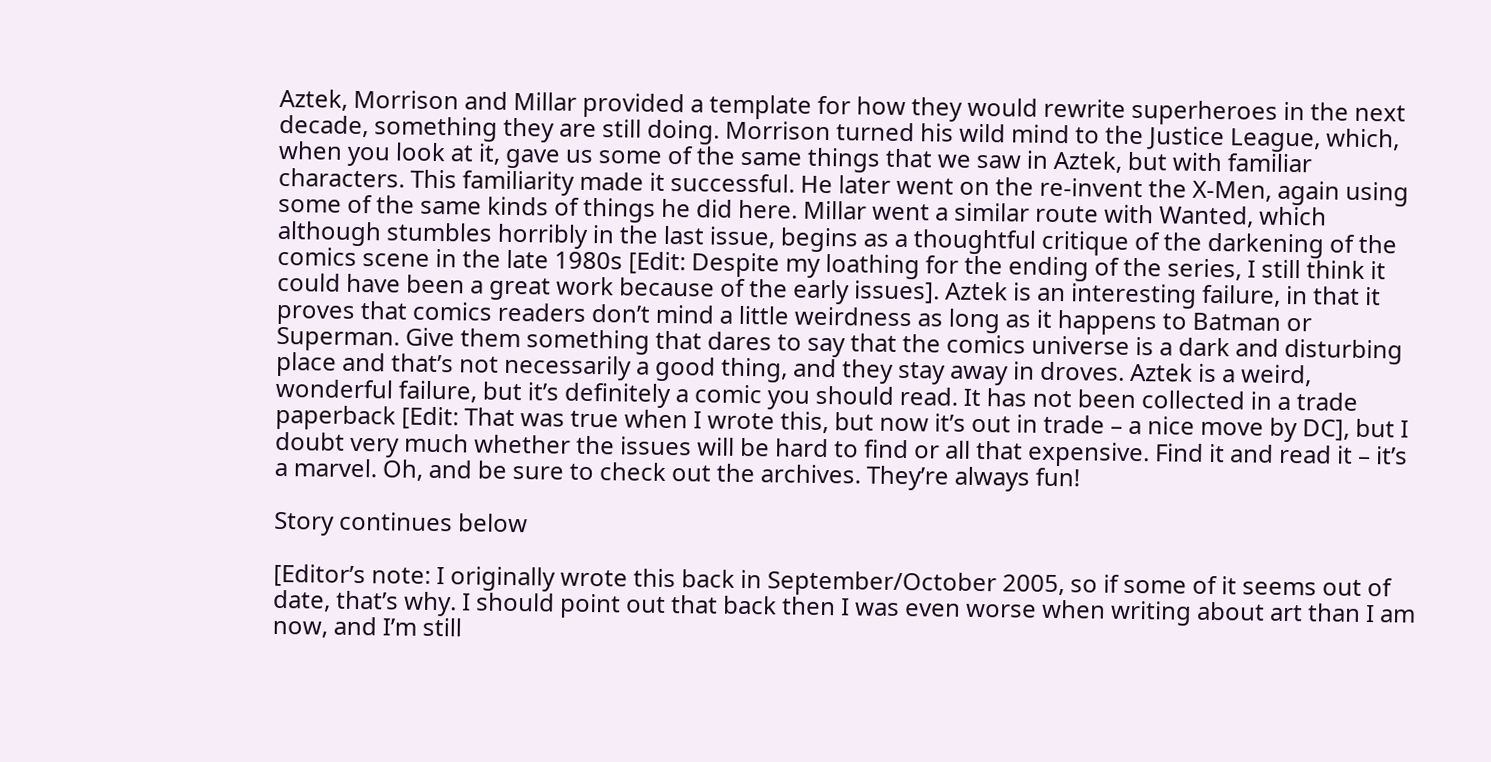Aztek, Morrison and Millar provided a template for how they would rewrite superheroes in the next decade, something they are still doing. Morrison turned his wild mind to the Justice League, which, when you look at it, gave us some of the same things that we saw in Aztek, but with familiar characters. This familiarity made it successful. He later went on the re-invent the X-Men, again using some of the same kinds of things he did here. Millar went a similar route with Wanted, which although stumbles horribly in the last issue, begins as a thoughtful critique of the darkening of the comics scene in the late 1980s [Edit: Despite my loathing for the ending of the series, I still think it could have been a great work because of the early issues]. Aztek is an interesting failure, in that it proves that comics readers don’t mind a little weirdness as long as it happens to Batman or Superman. Give them something that dares to say that the comics universe is a dark and disturbing place and that’s not necessarily a good thing, and they stay away in droves. Aztek is a weird, wonderful failure, but it’s definitely a comic you should read. It has not been collected in a trade paperback [Edit: That was true when I wrote this, but now it’s out in trade – a nice move by DC], but I doubt very much whether the issues will be hard to find or all that expensive. Find it and read it – it’s a marvel. Oh, and be sure to check out the archives. They’re always fun!

Story continues below

[Editor’s note: I originally wrote this back in September/October 2005, so if some of it seems out of date, that’s why. I should point out that back then I was even worse when writing about art than I am now, and I’m still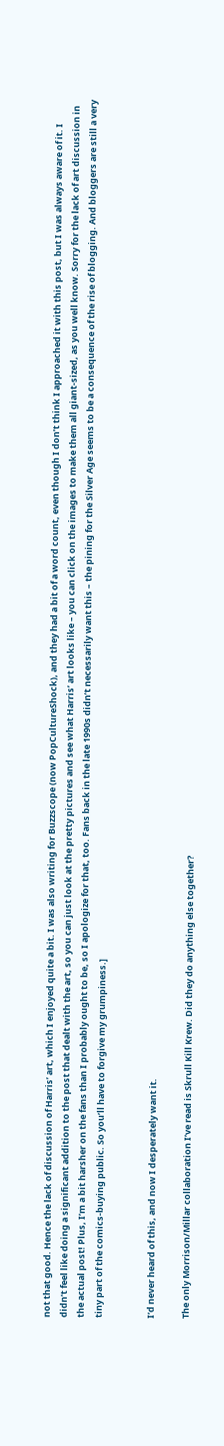not that good. Hence the lack of discussion of Harris’ art, which I enjoyed quite a bit. I was also writing for Buzzscope (now PopCultureShock), and they had a bit of a word count, even though I don’t think I approached it with this post, but I was always aware of it. I didn’t feel like doing a significant addition to the post that dealt with the art, so you can just look at the pretty pictures and see what Harris’ art looks like – you can click on the images to make them all giant-sized, as you well know. Sorry for the lack of art discussion in the actual post! Plus, I’m a bit harsher on the fans than I probably ought to be, so I apologize for that, too. Fans back in the late 1990s didn’t necessarily want this – the pining for the Silver Age seems to be a consequence of the rise of blogging. And bloggers are still a very tiny part of the comics-buying public. So you’ll have to forgive my grumpiness.]


I’d never heard of this, and now I desperately want it.

The only Morrison/Millar collaboration I’ve read is Skrull Kill Krew. Did they do anything else together?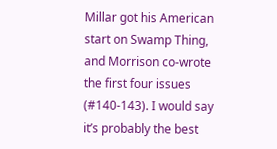Millar got his American start on Swamp Thing, and Morrison co-wrote the first four issues (#140-143). I would say it’s probably the best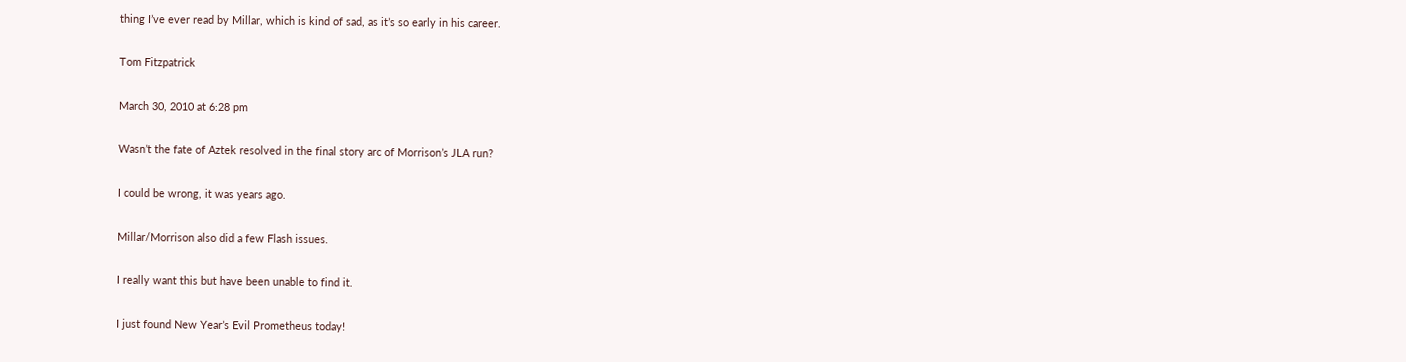thing I’ve ever read by Millar, which is kind of sad, as it’s so early in his career.

Tom Fitzpatrick

March 30, 2010 at 6:28 pm

Wasn’t the fate of Aztek resolved in the final story arc of Morrison’s JLA run?

I could be wrong, it was years ago.

Millar/Morrison also did a few Flash issues.

I really want this but have been unable to find it.

I just found New Year’s Evil Prometheus today!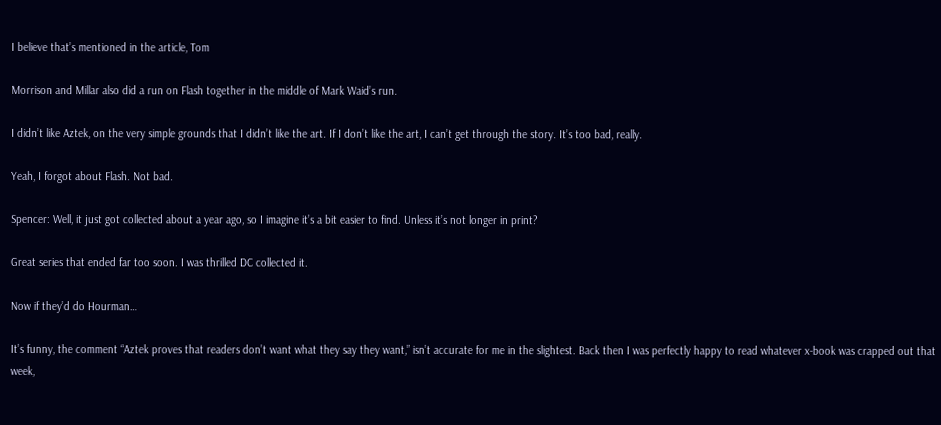I believe that’s mentioned in the article, Tom

Morrison and Millar also did a run on Flash together in the middle of Mark Waid’s run.

I didn’t like Aztek, on the very simple grounds that I didn’t like the art. If I don’t like the art, I can’t get through the story. It’s too bad, really.

Yeah, I forgot about Flash. Not bad.

Spencer: Well, it just got collected about a year ago, so I imagine it’s a bit easier to find. Unless it’s not longer in print?

Great series that ended far too soon. I was thrilled DC collected it.

Now if they’d do Hourman…

It’s funny, the comment “Aztek proves that readers don’t want what they say they want,” isn’t accurate for me in the slightest. Back then I was perfectly happy to read whatever x-book was crapped out that week,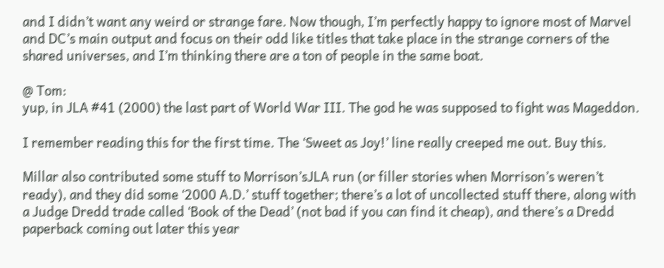and I didn’t want any weird or strange fare. Now though, I’m perfectly happy to ignore most of Marvel and DC’s main output and focus on their odd like titles that take place in the strange corners of the shared universes, and I’m thinking there are a ton of people in the same boat.

@ Tom:
yup, in JLA #41 (2000) the last part of World War III. The god he was supposed to fight was Mageddon.

I remember reading this for the first time. The ‘Sweet as Joy!’ line really creeped me out. Buy this.

Millar also contributed some stuff to Morrison’sJLA run (or filler stories when Morrison’s weren’t ready), and they did some ‘2000 A.D.’ stuff together; there’s a lot of uncollected stuff there, along with a Judge Dredd trade called ‘Book of the Dead’ (not bad if you can find it cheap), and there’s a Dredd paperback coming out later this year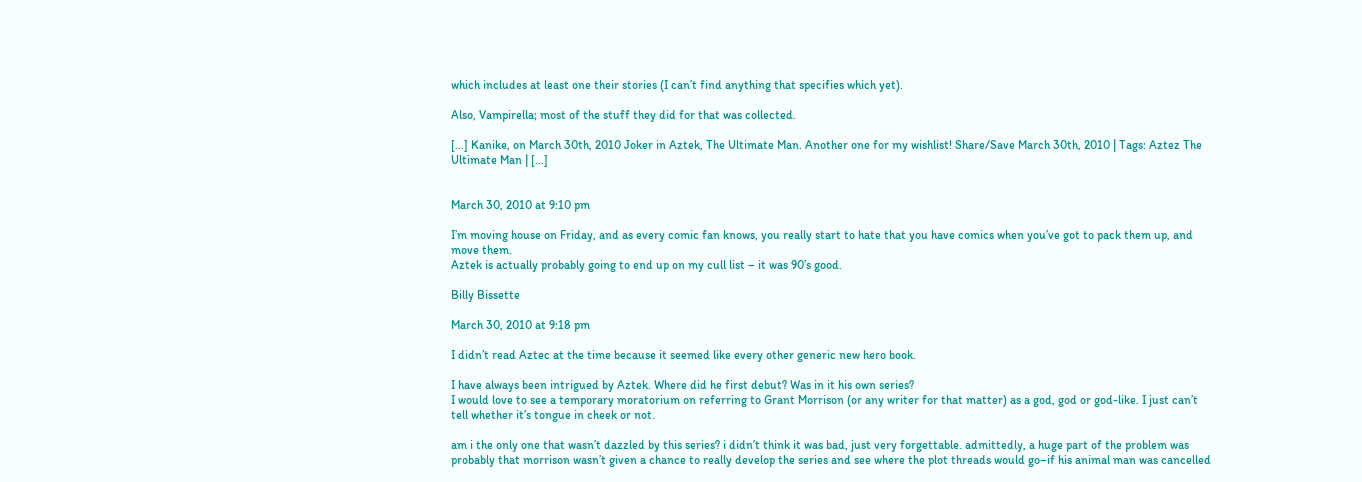which includes at least one their stories (I can’t find anything that specifies which yet).

Also, Vampirella; most of the stuff they did for that was collected.

[…] Kanike, on March 30th, 2010 Joker in Aztek, The Ultimate Man. Another one for my wishlist! Share/Save March 30th, 2010 | Tags: Aztez The Ultimate Man | […]


March 30, 2010 at 9:10 pm

I’m moving house on Friday, and as every comic fan knows, you really start to hate that you have comics when you’ve got to pack them up, and move them.
Aztek is actually probably going to end up on my cull list – it was 90’s good.

Billy Bissette

March 30, 2010 at 9:18 pm

I didn’t read Aztec at the time because it seemed like every other generic new hero book.

I have always been intrigued by Aztek. Where did he first debut? Was in it his own series?
I would love to see a temporary moratorium on referring to Grant Morrison (or any writer for that matter) as a god, god or god-like. I just can’t tell whether it’s tongue in cheek or not.

am i the only one that wasn’t dazzled by this series? i didn’t think it was bad, just very forgettable. admittedly, a huge part of the problem was probably that morrison wasn’t given a chance to really develop the series and see where the plot threads would go–if his animal man was cancelled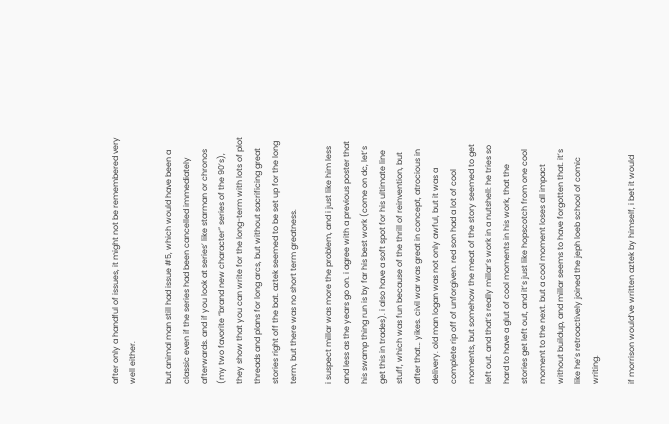after only a handful of issues, it might not be remembered very well either.

but animal man still had issue #5, which would have been a classic even if the series had been cancelled immediately afterwards. and if you look at series’ like starman or chronos (my two favorite “brand new character” series of the 90’s), they show that you can write for the long-term with lots of plot threads and plans for long arcs, but without sacrificing great stories right off the bat. aztek seemed to be set up for the long term, but there was no short term greatness.

i suspect millar was more the problem, and i just like him less and less as the years go on. i agree with a previous poster that his swamp thing run is by far his best work (come on dc, let’s get this in trades). i also have a soft spot for his ultimate line stuff, which was fun because of the thrill of reinvention, but after that… yikes. civil war was great in concept, atrocious in delivery. old man logan was not only awful, but it was a complete rip off of unforgiven. red son had a lot of cool moments, but somehow the meat of the story seemed to get left out. and that’s really millar’s work in a nutshell: he tries so hard to have a glut of cool moments in his work, that the stories get left out, and it’s just like hopscotch from one cool moment to the next. but a cool moment loses all impact without buildup, and millar seems to have forgotten that. it’s like he’s retroactively joined the jeph loeb school of comic writing.

if morrison would’ve written aztek by himself, i bet it would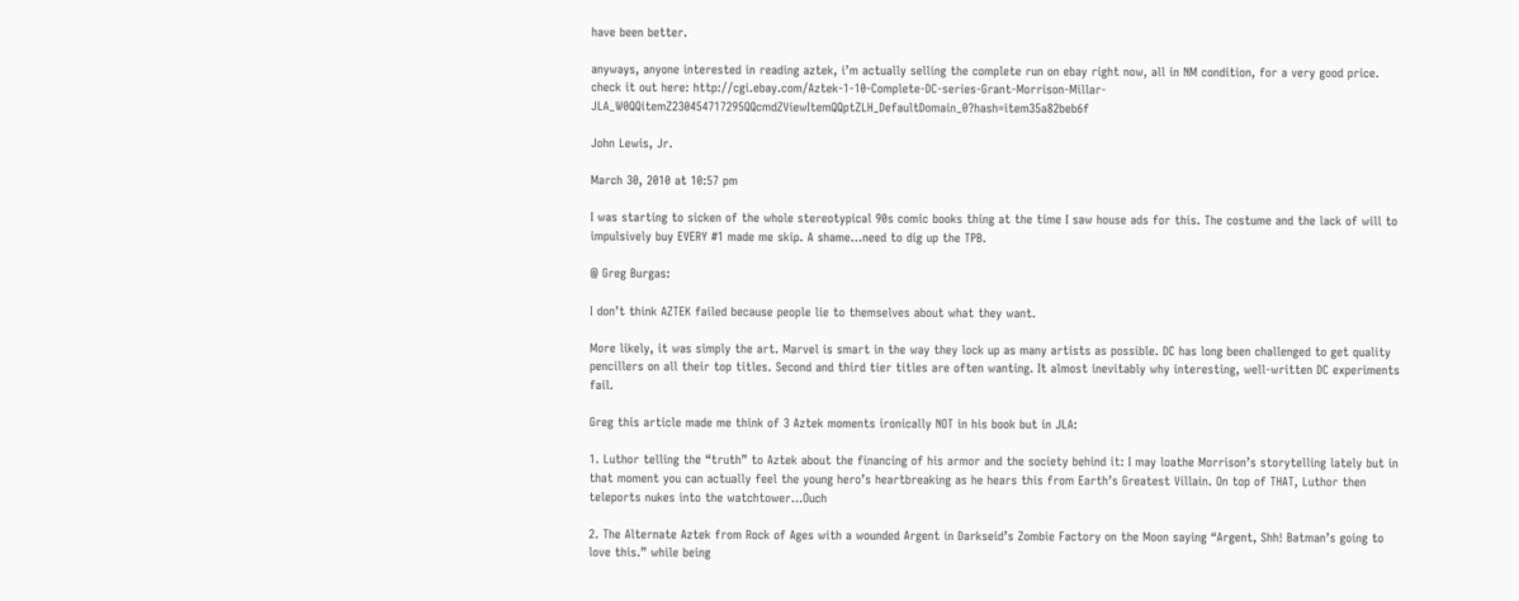have been better.

anyways, anyone interested in reading aztek, i’m actually selling the complete run on ebay right now, all in NM condition, for a very good price. check it out here: http://cgi.ebay.com/Aztek-1-10-Complete-DC-series-Grant-Morrison-Millar-JLA_W0QQitemZ230454717295QQcmdZViewItemQQptZLH_DefaultDomain_0?hash=item35a82beb6f

John Lewis, Jr.

March 30, 2010 at 10:57 pm

I was starting to sicken of the whole stereotypical 90s comic books thing at the time I saw house ads for this. The costume and the lack of will to impulsively buy EVERY #1 made me skip. A shame…need to dig up the TPB.

@ Greg Burgas:

I don’t think AZTEK failed because people lie to themselves about what they want.

More likely, it was simply the art. Marvel is smart in the way they lock up as many artists as possible. DC has long been challenged to get quality pencillers on all their top titles. Second and third tier titles are often wanting. It almost inevitably why interesting, well-written DC experiments fail.

Greg this article made me think of 3 Aztek moments ironically NOT in his book but in JLA:

1. Luthor telling the “truth” to Aztek about the financing of his armor and the society behind it: I may loathe Morrison’s storytelling lately but in that moment you can actually feel the young hero’s heartbreaking as he hears this from Earth’s Greatest Villain. On top of THAT, Luthor then teleports nukes into the watchtower…Ouch

2. The Alternate Aztek from Rock of Ages with a wounded Argent in Darkseid’s Zombie Factory on the Moon saying “Argent, Shh! Batman’s going to love this.” while being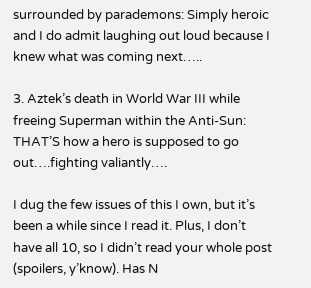surrounded by parademons: Simply heroic and I do admit laughing out loud because I knew what was coming next…..

3. Aztek’s death in World War III while freeing Superman within the Anti-Sun: THAT’S how a hero is supposed to go out….fighting valiantly….

I dug the few issues of this I own, but it’s been a while since I read it. Plus, I don’t have all 10, so I didn’t read your whole post (spoilers, y’know). Has N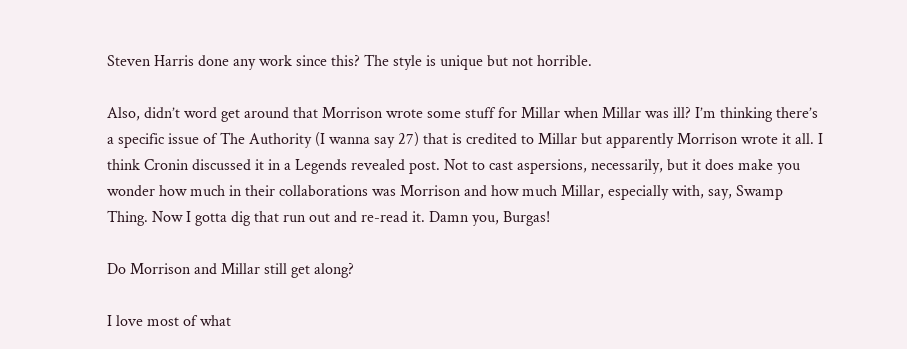Steven Harris done any work since this? The style is unique but not horrible.

Also, didn’t word get around that Morrison wrote some stuff for Millar when Millar was ill? I’m thinking there’s a specific issue of The Authority (I wanna say 27) that is credited to Millar but apparently Morrison wrote it all. I think Cronin discussed it in a Legends revealed post. Not to cast aspersions, necessarily, but it does make you wonder how much in their collaborations was Morrison and how much Millar, especially with, say, Swamp Thing. Now I gotta dig that run out and re-read it. Damn you, Burgas!

Do Morrison and Millar still get along?

I love most of what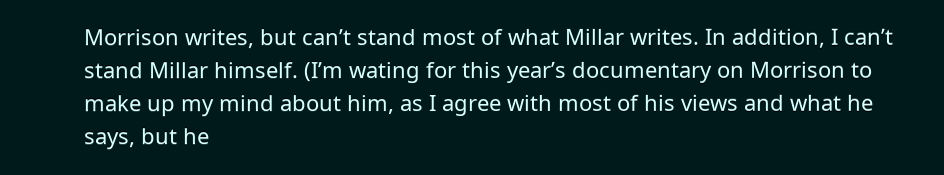Morrison writes, but can’t stand most of what Millar writes. In addition, I can’t stand Millar himself. (I’m wating for this year’s documentary on Morrison to make up my mind about him, as I agree with most of his views and what he says, but he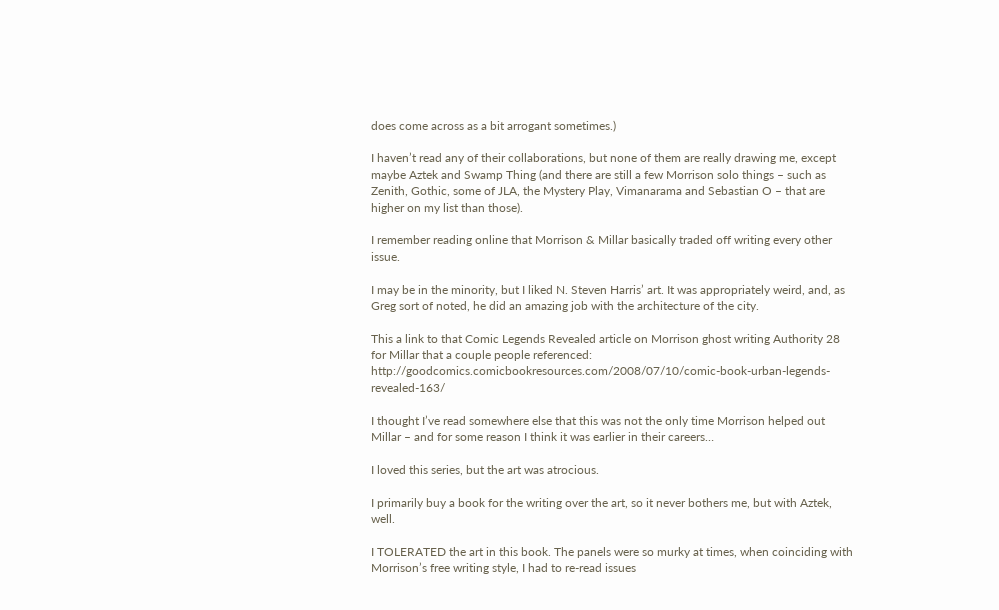does come across as a bit arrogant sometimes.)

I haven’t read any of their collaborations, but none of them are really drawing me, except maybe Aztek and Swamp Thing (and there are still a few Morrison solo things – such as Zenith, Gothic, some of JLA, the Mystery Play, Vimanarama and Sebastian O – that are higher on my list than those).

I remember reading online that Morrison & Millar basically traded off writing every other issue.

I may be in the minority, but I liked N. Steven Harris’ art. It was appropriately weird, and, as Greg sort of noted, he did an amazing job with the architecture of the city.

This a link to that Comic Legends Revealed article on Morrison ghost writing Authority 28 for Millar that a couple people referenced: http://goodcomics.comicbookresources.com/2008/07/10/comic-book-urban-legends-revealed-163/

I thought I’ve read somewhere else that this was not the only time Morrison helped out Millar – and for some reason I think it was earlier in their careers…

I loved this series, but the art was atrocious.

I primarily buy a book for the writing over the art, so it never bothers me, but with Aztek, well.

I TOLERATED the art in this book. The panels were so murky at times, when coinciding with Morrison’s free writing style, I had to re-read issues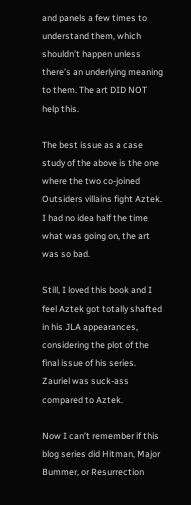and panels a few times to understand them, which shouldn’t happen unless there’s an underlying meaning to them. The art DID NOT help this.

The best issue as a case study of the above is the one where the two co-joined Outsiders villains fight Aztek. I had no idea half the time what was going on, the art was so bad.

Still, I loved this book and I feel Aztek got totally shafted in his JLA appearances, considering the plot of the final issue of his series. Zauriel was suck-ass compared to Aztek.

Now I can’t remember if this blog series did Hitman, Major Bummer, or Resurrection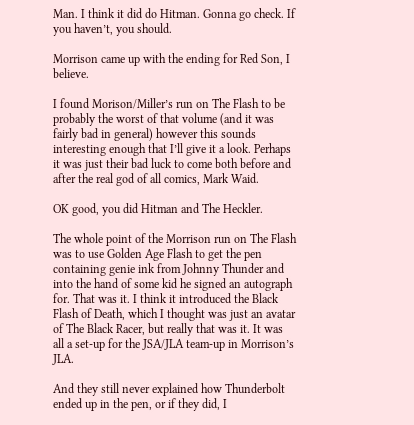Man. I think it did do Hitman. Gonna go check. If you haven’t, you should.

Morrison came up with the ending for Red Son, I believe.

I found Morison/Miller’s run on The Flash to be probably the worst of that volume (and it was fairly bad in general) however this sounds interesting enough that I’ll give it a look. Perhaps it was just their bad luck to come both before and after the real god of all comics, Mark Waid.

OK good, you did Hitman and The Heckler.

The whole point of the Morrison run on The Flash was to use Golden Age Flash to get the pen containing genie ink from Johnny Thunder and into the hand of some kid he signed an autograph for. That was it. I think it introduced the Black Flash of Death, which I thought was just an avatar of The Black Racer, but really that was it. It was all a set-up for the JSA/JLA team-up in Morrison’s JLA.

And they still never explained how Thunderbolt ended up in the pen, or if they did, I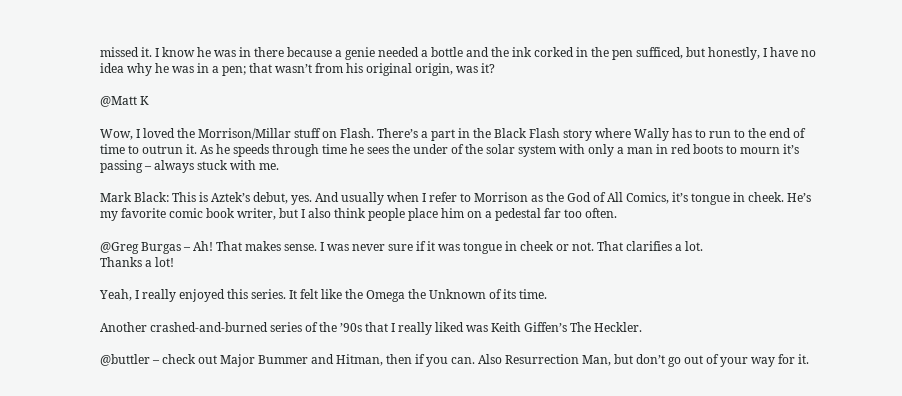missed it. I know he was in there because a genie needed a bottle and the ink corked in the pen sufficed, but honestly, I have no idea why he was in a pen; that wasn’t from his original origin, was it?

@Matt K

Wow, I loved the Morrison/Millar stuff on Flash. There’s a part in the Black Flash story where Wally has to run to the end of time to outrun it. As he speeds through time he sees the under of the solar system with only a man in red boots to mourn it’s passing – always stuck with me.

Mark Black: This is Aztek’s debut, yes. And usually when I refer to Morrison as the God of All Comics, it’s tongue in cheek. He’s my favorite comic book writer, but I also think people place him on a pedestal far too often.

@Greg Burgas – Ah! That makes sense. I was never sure if it was tongue in cheek or not. That clarifies a lot.
Thanks a lot!

Yeah, I really enjoyed this series. It felt like the Omega the Unknown of its time.

Another crashed-and-burned series of the ’90s that I really liked was Keith Giffen’s The Heckler.

@buttler – check out Major Bummer and Hitman, then if you can. Also Resurrection Man, but don’t go out of your way for it.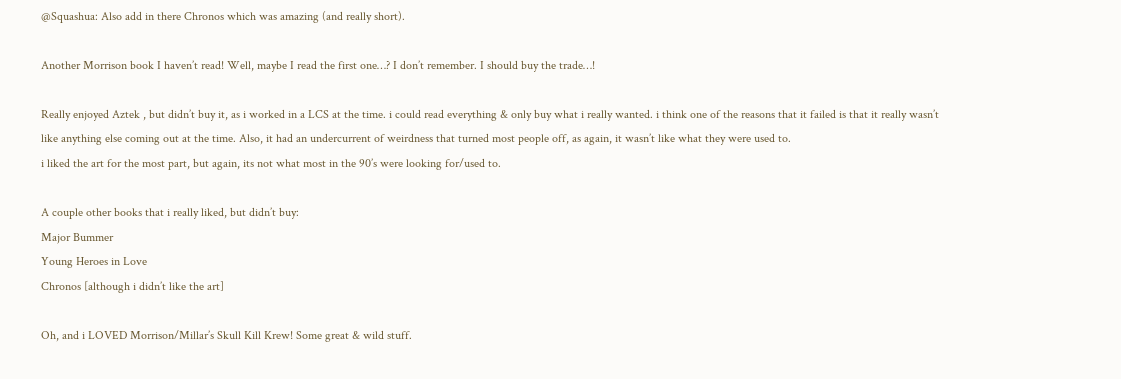@Squashua: Also add in there Chronos which was amazing (and really short).

Another Morrison book I haven’t read! Well, maybe I read the first one…? I don’t remember. I should buy the trade…!

Really enjoyed Aztek , but didn’t buy it, as i worked in a LCS at the time. i could read everything & only buy what i really wanted. i think one of the reasons that it failed is that it really wasn’t like anything else coming out at the time. Also, it had an undercurrent of weirdness that turned most people off, as again, it wasn’t like what they were used to.
i liked the art for the most part, but again, its not what most in the 90’s were looking for/used to.

A couple other books that i really liked, but didn’t buy:
Major Bummer
Young Heroes in Love
Chronos [although i didn’t like the art]

Oh, and i LOVED Morrison/Millar’s Skull Kill Krew! Some great & wild stuff.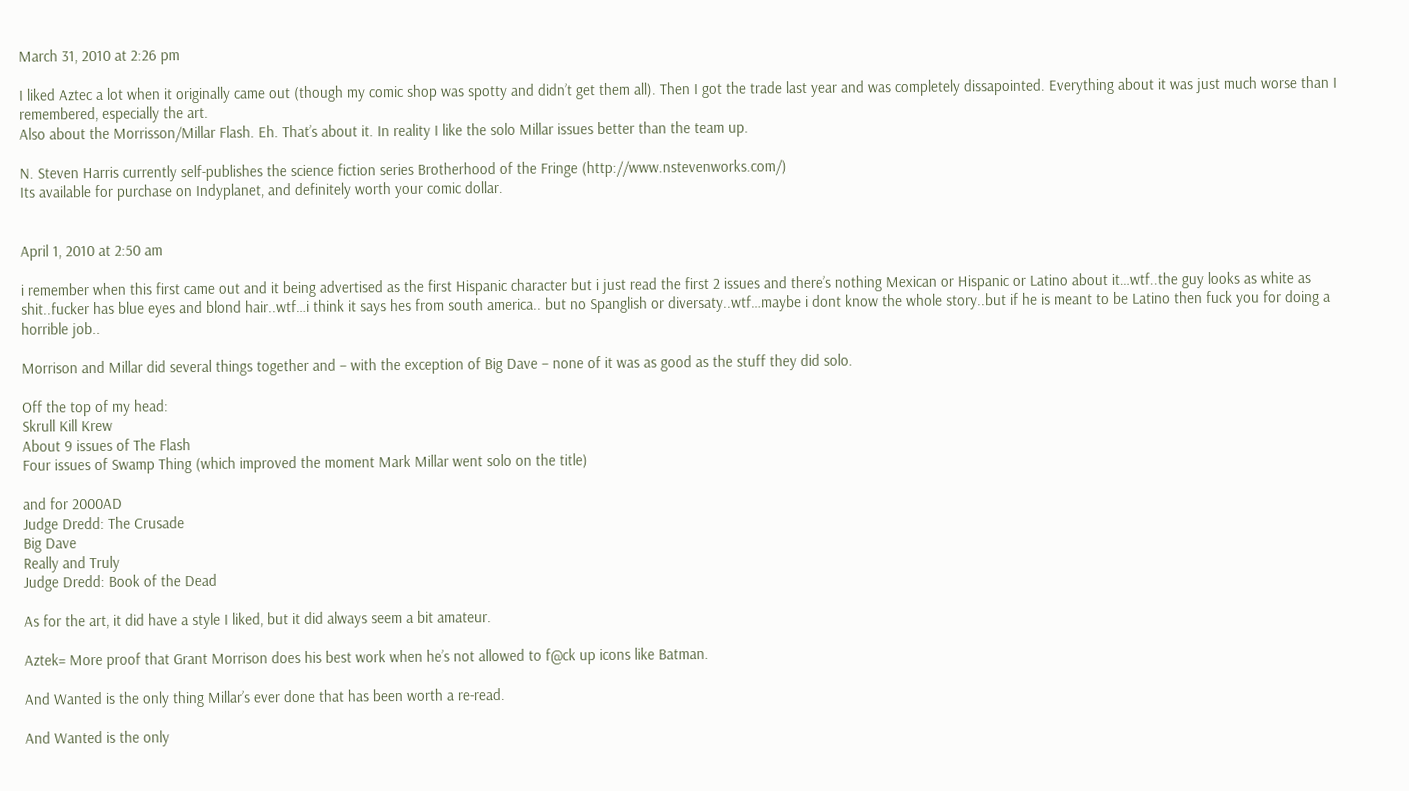March 31, 2010 at 2:26 pm

I liked Aztec a lot when it originally came out (though my comic shop was spotty and didn’t get them all). Then I got the trade last year and was completely dissapointed. Everything about it was just much worse than I remembered, especially the art.
Also about the Morrisson/Millar Flash. Eh. That’s about it. In reality I like the solo Millar issues better than the team up.

N. Steven Harris currently self-publishes the science fiction series Brotherhood of the Fringe (http://www.nstevenworks.com/)
Its available for purchase on Indyplanet, and definitely worth your comic dollar.


April 1, 2010 at 2:50 am

i remember when this first came out and it being advertised as the first Hispanic character but i just read the first 2 issues and there’s nothing Mexican or Hispanic or Latino about it…wtf..the guy looks as white as shit..fucker has blue eyes and blond hair..wtf…i think it says hes from south america.. but no Spanglish or diversaty..wtf…maybe i dont know the whole story..but if he is meant to be Latino then fuck you for doing a horrible job..

Morrison and Millar did several things together and – with the exception of Big Dave – none of it was as good as the stuff they did solo.

Off the top of my head:
Skrull Kill Krew
About 9 issues of The Flash
Four issues of Swamp Thing (which improved the moment Mark Millar went solo on the title)

and for 2000AD
Judge Dredd: The Crusade
Big Dave
Really and Truly
Judge Dredd: Book of the Dead

As for the art, it did have a style I liked, but it did always seem a bit amateur.

Aztek= More proof that Grant Morrison does his best work when he’s not allowed to f@ck up icons like Batman.

And Wanted is the only thing Millar’s ever done that has been worth a re-read.

And Wanted is the only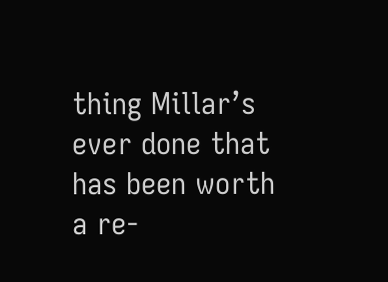thing Millar’s ever done that has been worth a re-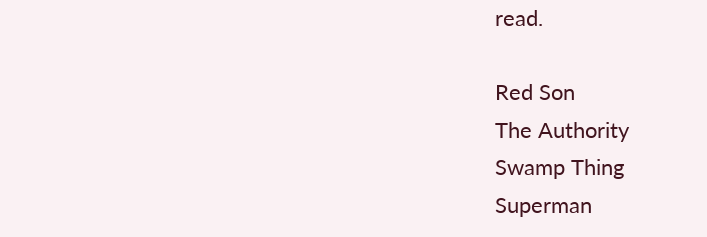read.

Red Son
The Authority
Swamp Thing
Superman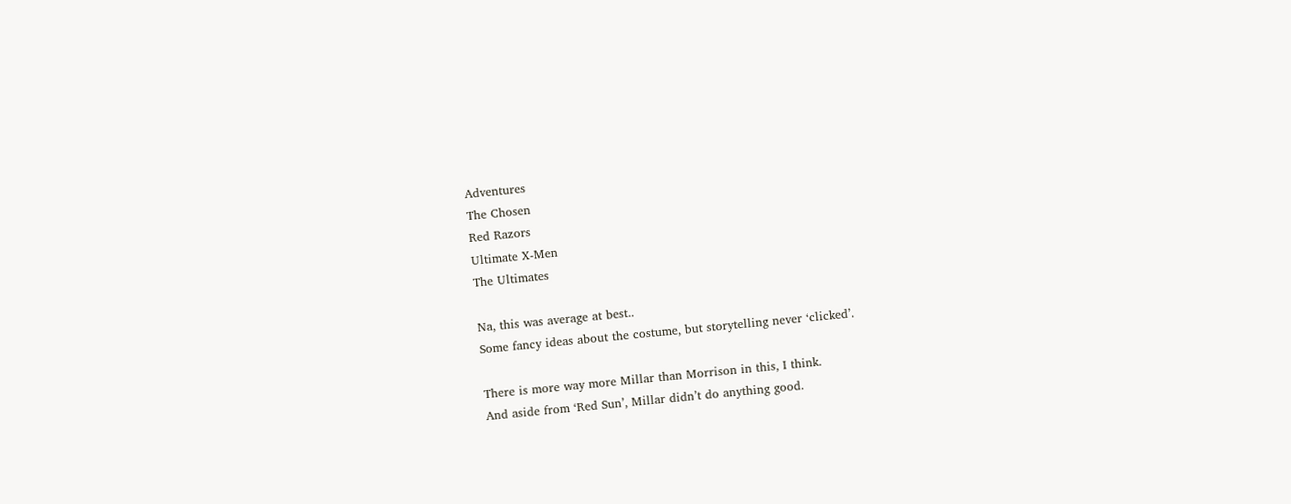Adventures
The Chosen
Red Razors
Ultimate X-Men
The Ultimates

Na, this was average at best..
Some fancy ideas about the costume, but storytelling never ‘clicked’.

There is more way more Millar than Morrison in this, I think.
And aside from ‘Red Sun’, Millar didn’t do anything good.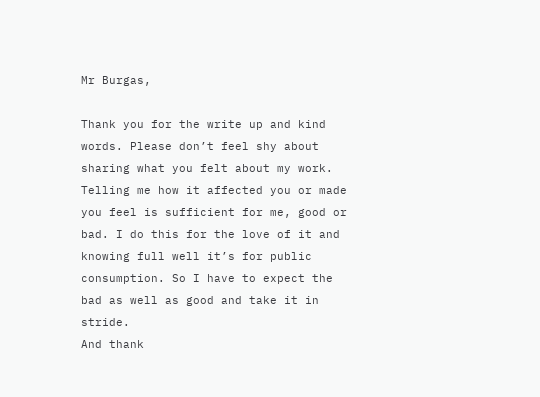Mr Burgas,

Thank you for the write up and kind words. Please don’t feel shy about sharing what you felt about my work. Telling me how it affected you or made you feel is sufficient for me, good or bad. I do this for the love of it and knowing full well it’s for public consumption. So I have to expect the bad as well as good and take it in stride.
And thank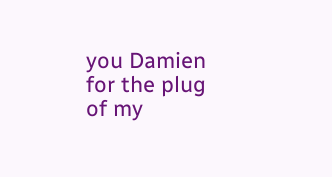you Damien for the plug of my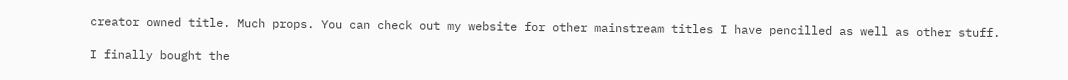creator owned title. Much props. You can check out my website for other mainstream titles I have pencilled as well as other stuff.

I finally bought the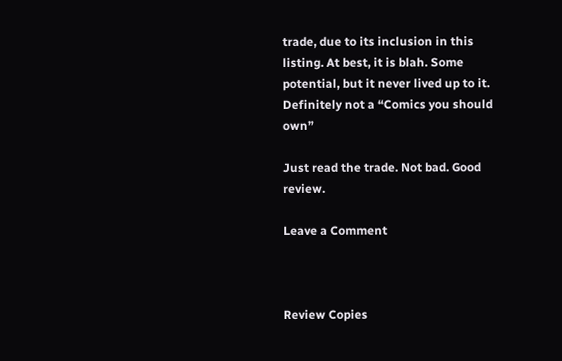trade, due to its inclusion in this listing. At best, it is blah. Some potential, but it never lived up to it. Definitely not a “Comics you should own”

Just read the trade. Not bad. Good review.

Leave a Comment



Review Copies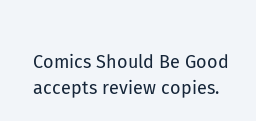Comics Should Be Good accepts review copies.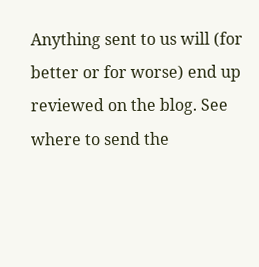Anything sent to us will (for better or for worse) end up reviewed on the blog. See where to send the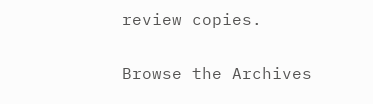review copies.

Browse the Archives